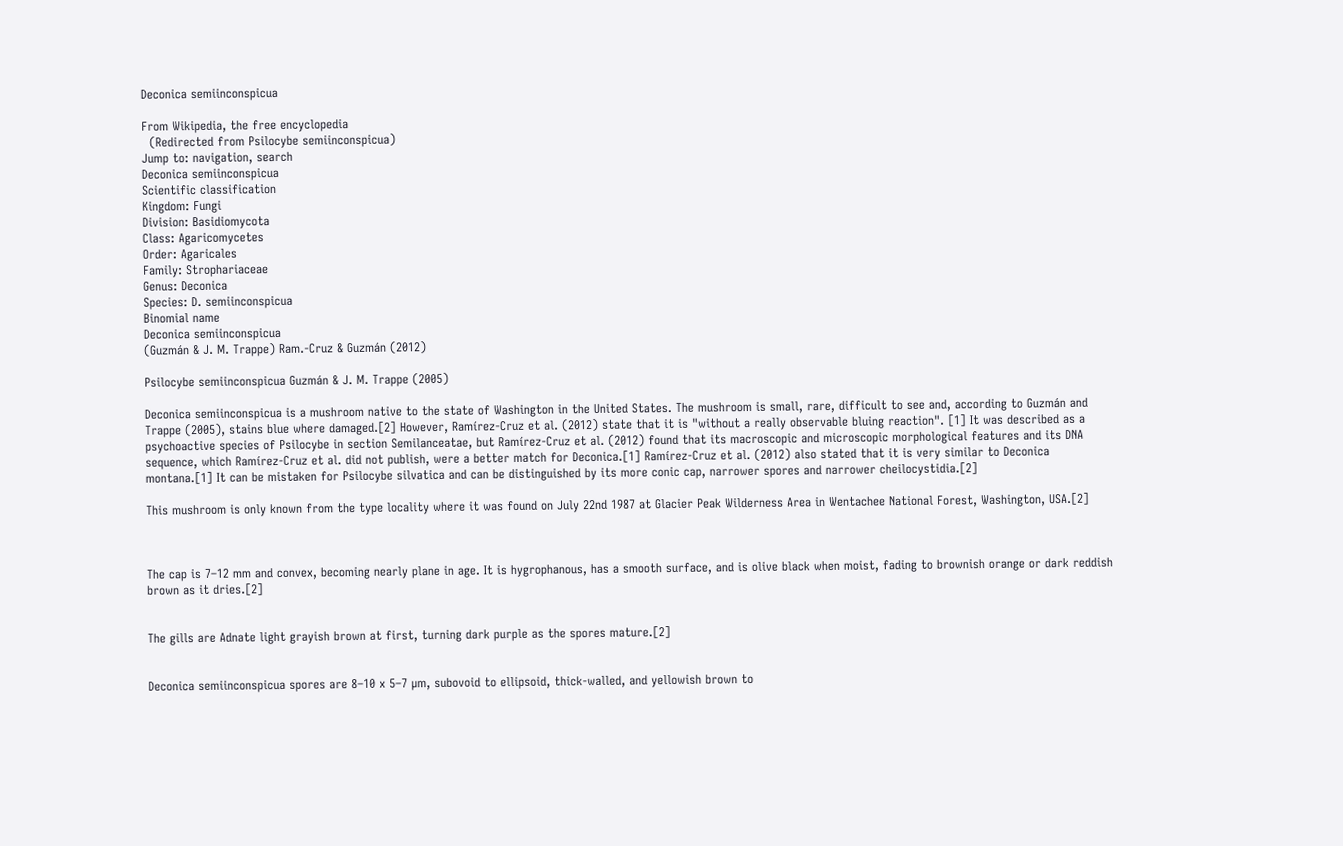Deconica semiinconspicua

From Wikipedia, the free encyclopedia
  (Redirected from Psilocybe semiinconspicua)
Jump to: navigation, search
Deconica semiinconspicua
Scientific classification
Kingdom: Fungi
Division: Basidiomycota
Class: Agaricomycetes
Order: Agaricales
Family: Strophariaceae
Genus: Deconica
Species: D. semiinconspicua
Binomial name
Deconica semiinconspicua
(Guzmán & J. M. Trappe) Ram.-Cruz & Guzmán (2012)

Psilocybe semiinconspicua Guzmán & J. M. Trappe (2005)

Deconica semiinconspicua is a mushroom native to the state of Washington in the United States. The mushroom is small, rare, difficult to see and, according to Guzmán and Trappe (2005), stains blue where damaged.[2] However, Ramírez-Cruz et al. (2012) state that it is "without a really observable bluing reaction". [1] It was described as a psychoactive species of Psilocybe in section Semilanceatae, but Ramírez-Cruz et al. (2012) found that its macroscopic and microscopic morphological features and its DNA sequence, which Ramírez-Cruz et al. did not publish, were a better match for Deconica.[1] Ramírez-Cruz et al. (2012) also stated that it is very similar to Deconica montana.[1] It can be mistaken for Psilocybe silvatica and can be distinguished by its more conic cap, narrower spores and narrower cheilocystidia.[2]

This mushroom is only known from the type locality where it was found on July 22nd 1987 at Glacier Peak Wilderness Area in Wentachee National Forest, Washington, USA.[2]



The cap is 7–12 mm and convex, becoming nearly plane in age. It is hygrophanous, has a smooth surface, and is olive black when moist, fading to brownish orange or dark reddish brown as it dries.[2]


The gills are Adnate light grayish brown at first, turning dark purple as the spores mature.[2]


Deconica semiinconspicua spores are 8–10 x 5–7 µm, subovoid to ellipsoid, thick-walled, and yellowish brown to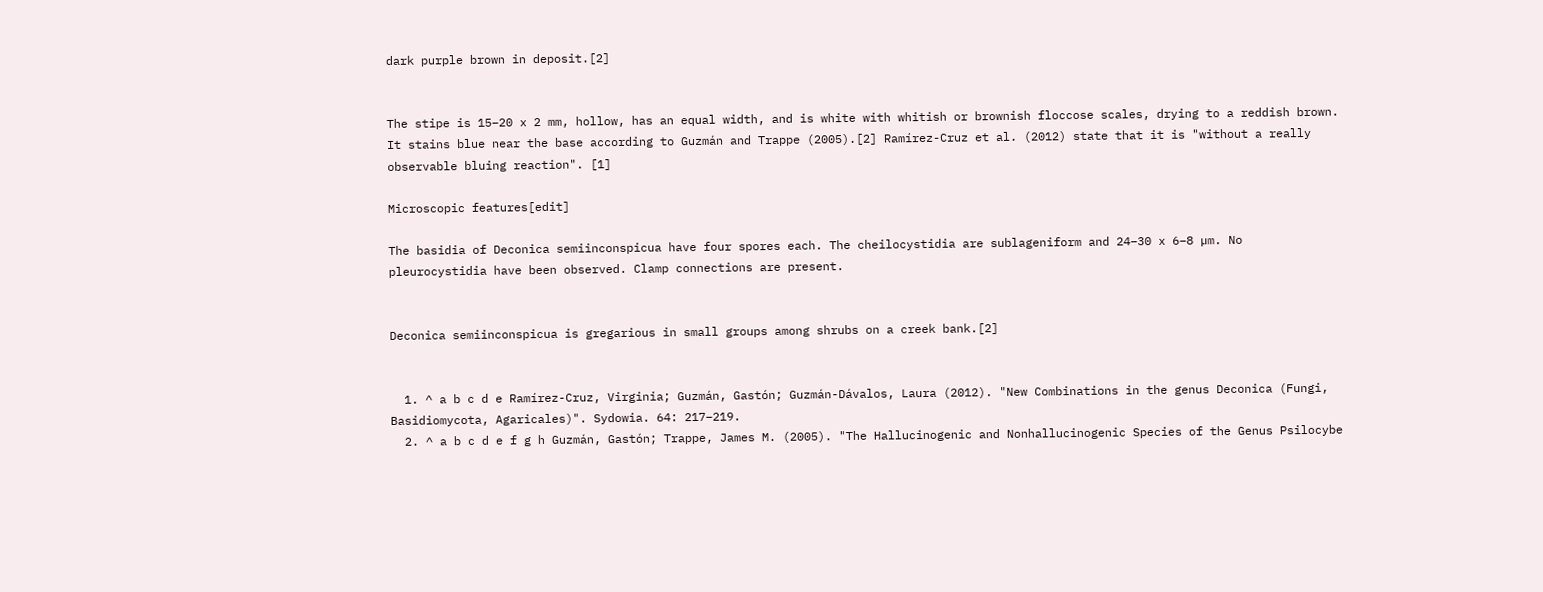dark purple brown in deposit.[2]


The stipe is 15–20 x 2 mm, hollow, has an equal width, and is white with whitish or brownish floccose scales, drying to a reddish brown. It stains blue near the base according to Guzmán and Trappe (2005).[2] Ramírez-Cruz et al. (2012) state that it is "without a really observable bluing reaction". [1]

Microscopic features[edit]

The basidia of Deconica semiinconspicua have four spores each. The cheilocystidia are sublageniform and 24–30 x 6–8 µm. No pleurocystidia have been observed. Clamp connections are present.


Deconica semiinconspicua is gregarious in small groups among shrubs on a creek bank.[2]


  1. ^ a b c d e Ramírez-Cruz, Virginia; Guzmán, Gastón; Guzmán-Dávalos, Laura (2012). "New Combinations in the genus Deconica (Fungi, Basidiomycota, Agaricales)". Sydowia. 64: 217–219.
  2. ^ a b c d e f g h Guzmán, Gastón; Trappe, James M. (2005). "The Hallucinogenic and Nonhallucinogenic Species of the Genus Psilocybe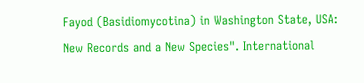Fayod (Basidiomycotina) in Washington State, USA: New Records and a New Species". International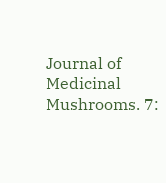Journal of Medicinal Mushrooms. 7: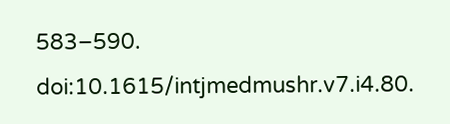583–590. doi:10.1615/intjmedmushr.v7.i4.80.